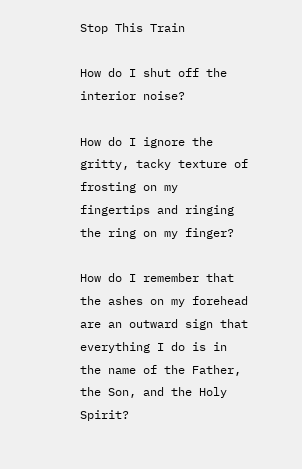Stop This Train

How do I shut off the interior noise?

How do I ignore the gritty, tacky texture of frosting on my fingertips and ringing the ring on my finger?

How do I remember that the ashes on my forehead are an outward sign that everything I do is in the name of the Father, the Son, and the Holy Spirit?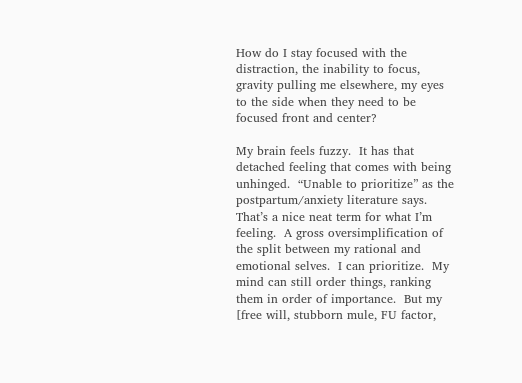How do I stay focused with the distraction, the inability to focus, gravity pulling me elsewhere, my eyes to the side when they need to be focused front and center?

My brain feels fuzzy.  It has that detached feeling that comes with being unhinged.  “Unable to prioritize” as the postpartum/anxiety literature says.  That’s a nice neat term for what I’m feeling.  A gross oversimplification of the split between my rational and emotional selves.  I can prioritize.  My mind can still order things, ranking them in order of importance.  But my [free will, stubborn mule, FU factor,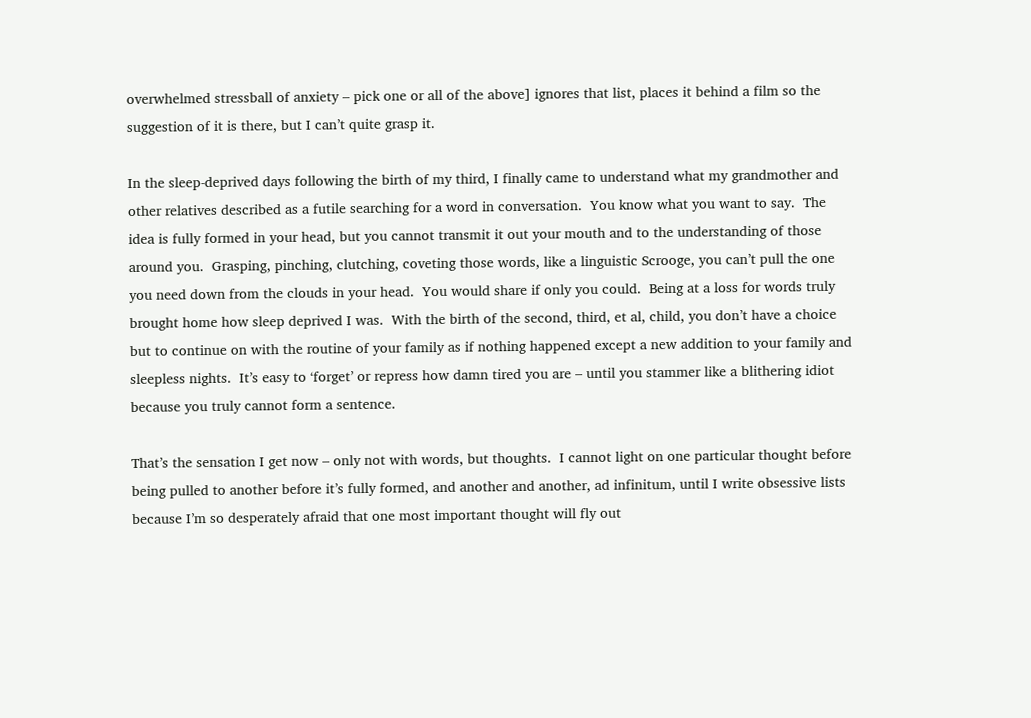overwhelmed stressball of anxiety – pick one or all of the above] ignores that list, places it behind a film so the suggestion of it is there, but I can’t quite grasp it.

In the sleep-deprived days following the birth of my third, I finally came to understand what my grandmother and other relatives described as a futile searching for a word in conversation.  You know what you want to say.  The idea is fully formed in your head, but you cannot transmit it out your mouth and to the understanding of those around you.  Grasping, pinching, clutching, coveting those words, like a linguistic Scrooge, you can’t pull the one you need down from the clouds in your head.  You would share if only you could.  Being at a loss for words truly brought home how sleep deprived I was.  With the birth of the second, third, et al, child, you don’t have a choice but to continue on with the routine of your family as if nothing happened except a new addition to your family and sleepless nights.  It’s easy to ‘forget’ or repress how damn tired you are – until you stammer like a blithering idiot because you truly cannot form a sentence.

That’s the sensation I get now – only not with words, but thoughts.  I cannot light on one particular thought before being pulled to another before it’s fully formed, and another and another, ad infinitum, until I write obsessive lists because I’m so desperately afraid that one most important thought will fly out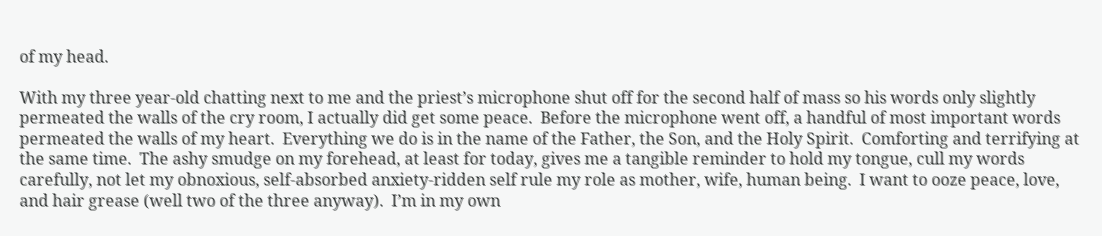of my head.

With my three year-old chatting next to me and the priest’s microphone shut off for the second half of mass so his words only slightly permeated the walls of the cry room, I actually did get some peace.  Before the microphone went off, a handful of most important words permeated the walls of my heart.  Everything we do is in the name of the Father, the Son, and the Holy Spirit.  Comforting and terrifying at the same time.  The ashy smudge on my forehead, at least for today, gives me a tangible reminder to hold my tongue, cull my words carefully, not let my obnoxious, self-absorbed anxiety-ridden self rule my role as mother, wife, human being.  I want to ooze peace, love, and hair grease (well two of the three anyway).  I’m in my own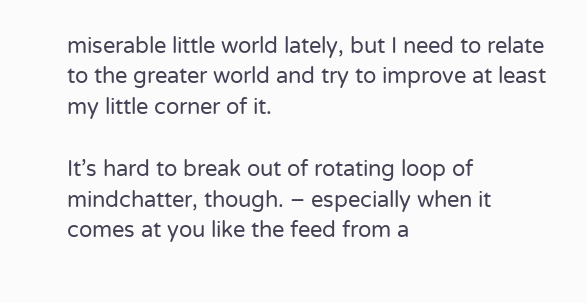miserable little world lately, but I need to relate to the greater world and try to improve at least my little corner of it.

It’s hard to break out of rotating loop of mindchatter, though. – especially when it comes at you like the feed from a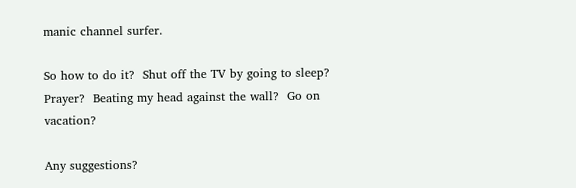manic channel surfer.

So how to do it?  Shut off the TV by going to sleep?  Prayer?  Beating my head against the wall?  Go on vacation?

Any suggestions?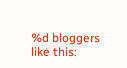%d bloggers like this: